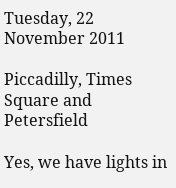Tuesday, 22 November 2011

Piccadilly, Times Square and Petersfield

Yes, we have lights in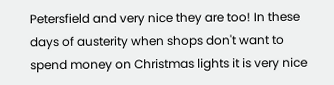Petersfield and very nice they are too! In these days of austerity when shops don't want to spend money on Christmas lights it is very nice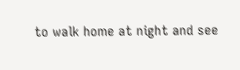to walk home at night and see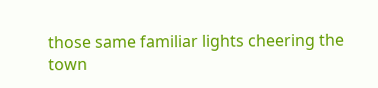those same familiar lights cheering the town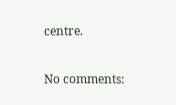centre.

No comments: